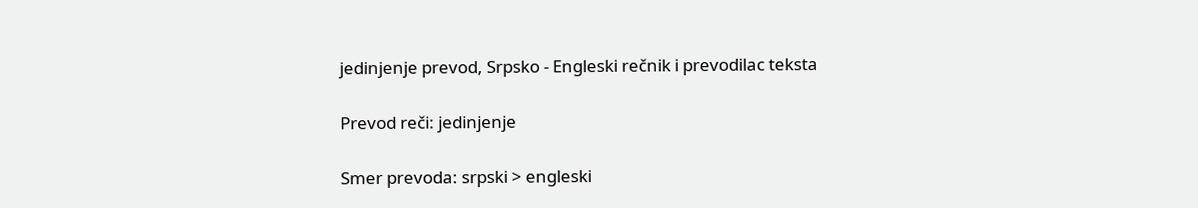jedinjenje prevod, Srpsko - Engleski rečnik i prevodilac teksta

Prevod reči: jedinjenje

Smer prevoda: srpski > engleski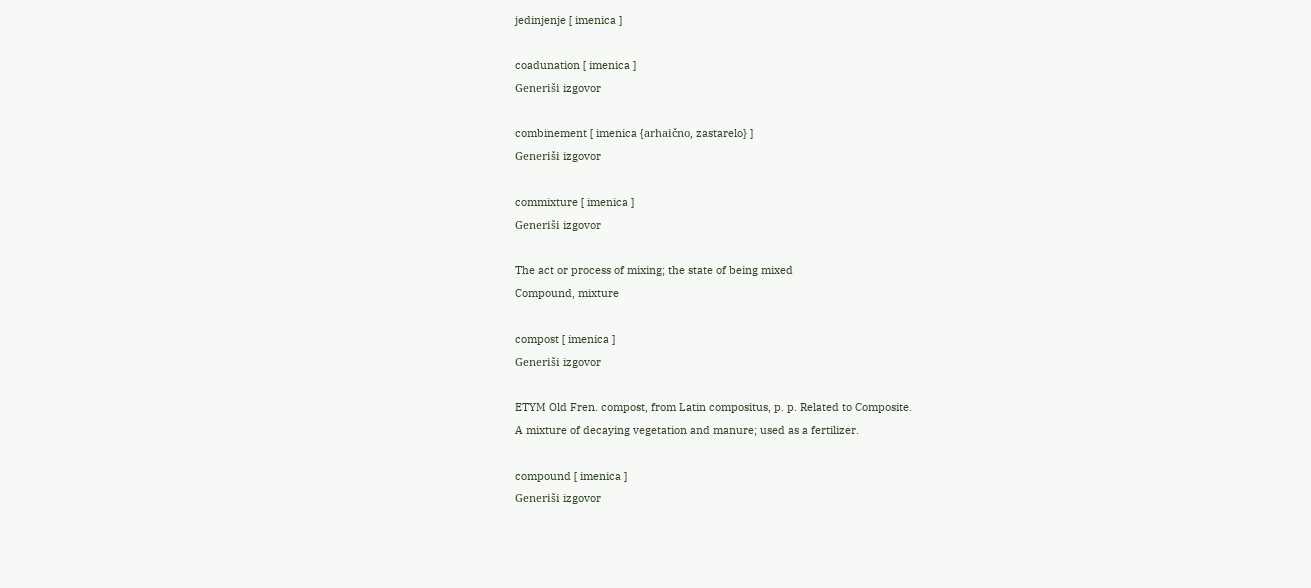jedinjenje [ imenica ]

coadunation [ imenica ]
Generiši izgovor

combinement [ imenica {arhaično, zastarelo} ]
Generiši izgovor

commixture [ imenica ]
Generiši izgovor

The act or process of mixing; the state of being mixed
Compound, mixture

compost [ imenica ]
Generiši izgovor

ETYM Old Fren. compost, from Latin compositus, p. p. Related to Composite.
A mixture of decaying vegetation and manure; used as a fertilizer.

compound [ imenica ]
Generiši izgovor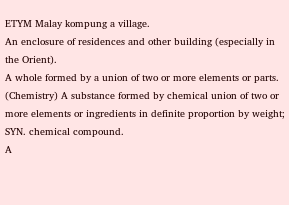ETYM Malay kompung a village.
An enclosure of residences and other building (especially in the Orient).
A whole formed by a union of two or more elements or parts.
(Chemistry) A substance formed by chemical union of two or more elements or ingredients in definite proportion by weight; SYN. chemical compound.
A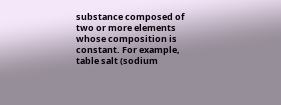substance composed of two or more elements whose composition is constant. For example, table salt (sodium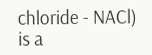chloride - NACl) is a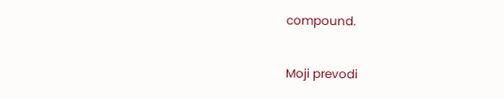compound.

Moji prevodi